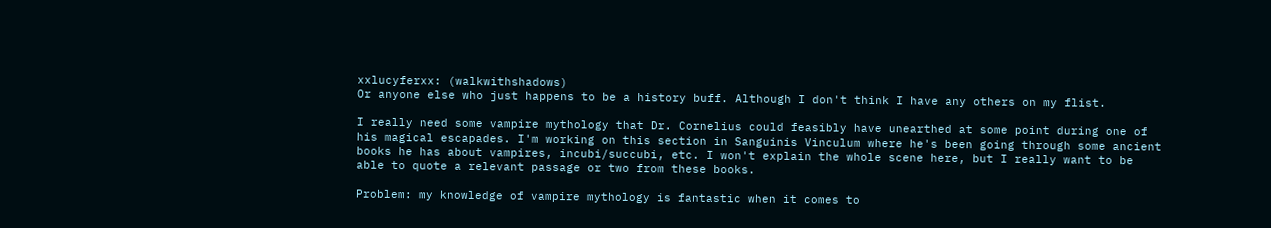xxlucyferxx: (walkwithshadows)
Or anyone else who just happens to be a history buff. Although I don't think I have any others on my flist.

I really need some vampire mythology that Dr. Cornelius could feasibly have unearthed at some point during one of his magical escapades. I'm working on this section in Sanguinis Vinculum where he's been going through some ancient books he has about vampires, incubi/succubi, etc. I won't explain the whole scene here, but I really want to be able to quote a relevant passage or two from these books.

Problem: my knowledge of vampire mythology is fantastic when it comes to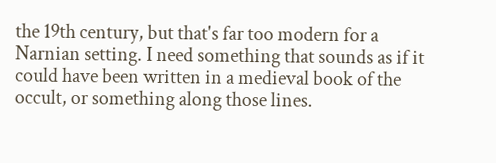the 19th century, but that's far too modern for a Narnian setting. I need something that sounds as if it could have been written in a medieval book of the occult, or something along those lines.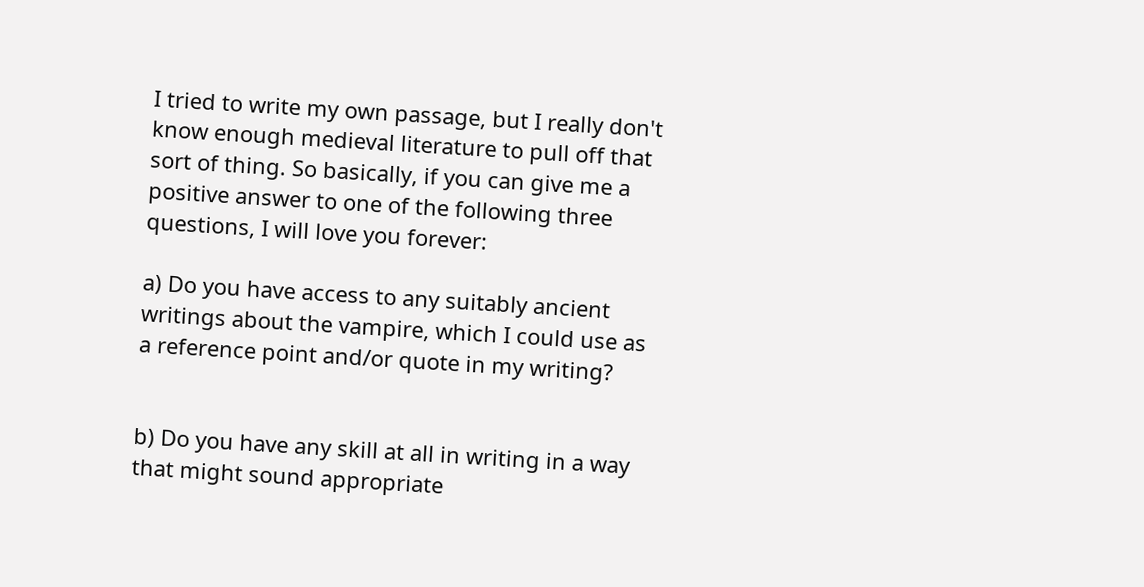I tried to write my own passage, but I really don't know enough medieval literature to pull off that sort of thing. So basically, if you can give me a positive answer to one of the following three questions, I will love you forever:

a) Do you have access to any suitably ancient writings about the vampire, which I could use as a reference point and/or quote in my writing?


b) Do you have any skill at all in writing in a way that might sound appropriate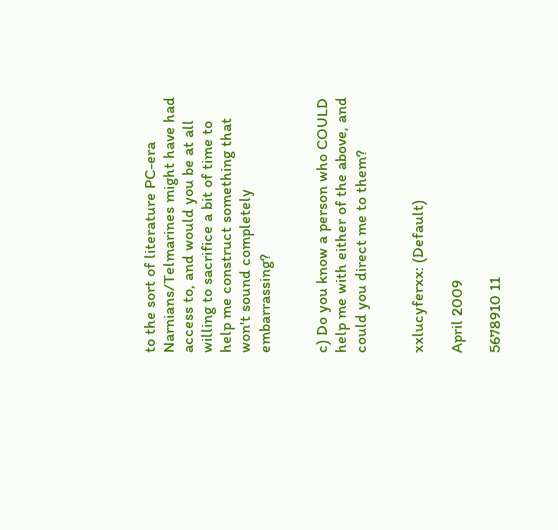to the sort of literature PC-era Narnians/Telmarines might have had access to, and would you be at all willing to sacrifice a bit of time to help me construct something that won't sound completely embarrassing?


c) Do you know a person who COULD help me with either of the above, and could you direct me to them?


xxlucyferxx: (Default)

April 2009

5678910 11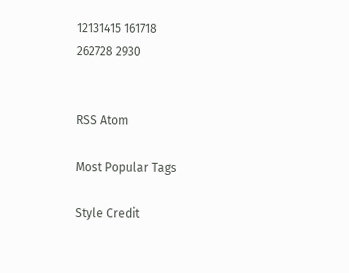12131415 161718
262728 2930


RSS Atom

Most Popular Tags

Style Credit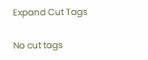Expand Cut Tags

No cut tags